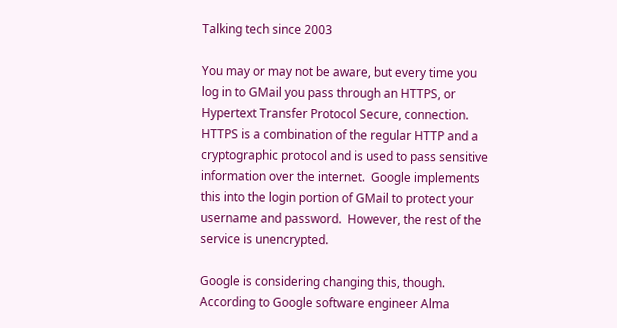Talking tech since 2003

You may or may not be aware, but every time you log in to GMail you pass through an HTTPS, or Hypertext Transfer Protocol Secure, connection.  HTTPS is a combination of the regular HTTP and a cryptographic protocol and is used to pass sensitive information over the internet.  Google implements this into the login portion of GMail to protect your username and password.  However, the rest of the service is unencrypted.

Google is considering changing this, though.  According to Google software engineer Alma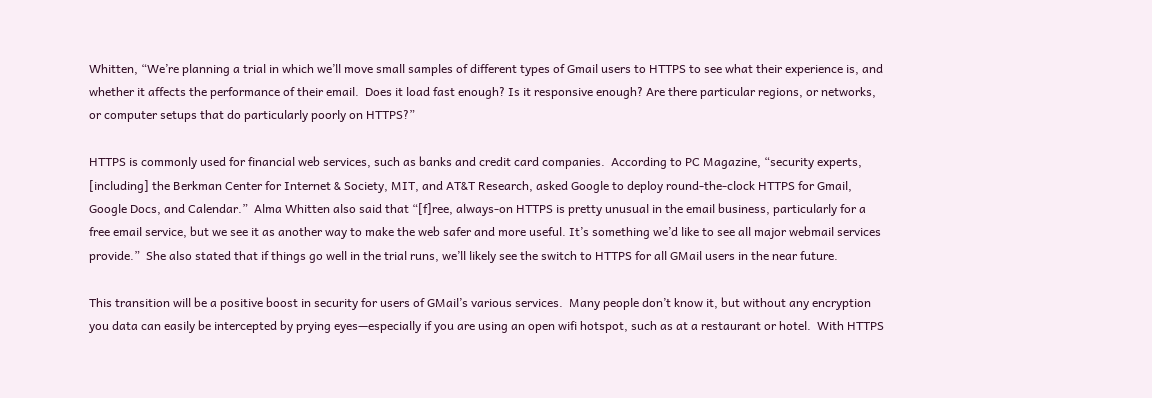Whitten, “We’re planning a trial in which we’ll move small samples of different types of Gmail users to HTTPS to see what their experience is, and whether it affects the performance of their email.  Does it load fast enough? Is it responsive enough? Are there particular regions, or networks, or computer setups that do particularly poorly on HTTPS?”

HTTPS is commonly used for financial web services, such as banks and credit card companies.  According to PC Magazine, “security experts, [including] the Berkman Center for Internet & Society, MIT, and AT&T Research, asked Google to deploy round-the-clock HTTPS for Gmail, Google Docs, and Calendar.”  Alma Whitten also said that “[f]ree, always-on HTTPS is pretty unusual in the email business, particularly for a free email service, but we see it as another way to make the web safer and more useful. It’s something we’d like to see all major webmail services provide.”  She also stated that if things go well in the trial runs, we’ll likely see the switch to HTTPS for all GMail users in the near future.

This transition will be a positive boost in security for users of GMail’s various services.  Many people don’t know it, but without any encryption you data can easily be intercepted by prying eyes—especially if you are using an open wifi hotspot, such as at a restaurant or hotel.  With HTTPS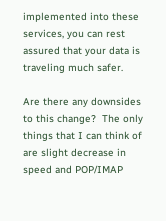implemented into these services, you can rest assured that your data is traveling much safer.

Are there any downsides to this change?  The only things that I can think of are slight decrease in speed and POP/IMAP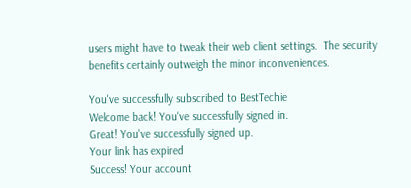users might have to tweak their web client settings.  The security benefits certainly outweigh the minor inconveniences.

You've successfully subscribed to BestTechie
Welcome back! You've successfully signed in.
Great! You've successfully signed up.
Your link has expired
Success! Your account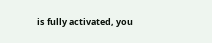is fully activated, you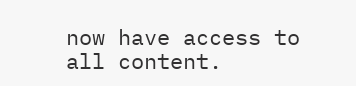now have access to all content.